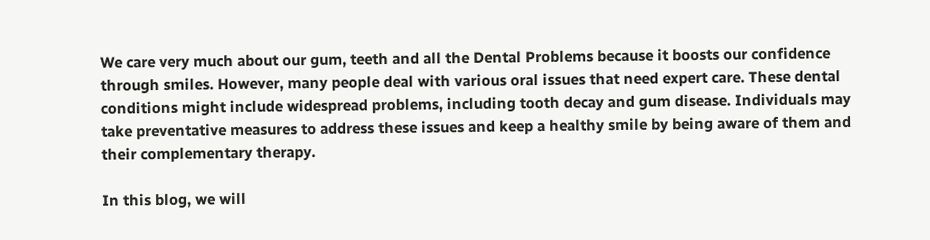We care very much about our gum, teeth and all the Dental Problems because it boosts our confidence through smiles. However, many people deal with various oral issues that need expert care. These dental conditions might include widespread problems, including tooth decay and gum disease. Individuals may take preventative measures to address these issues and keep a healthy smile by being aware of them and their complementary therapy.

In this blog, we will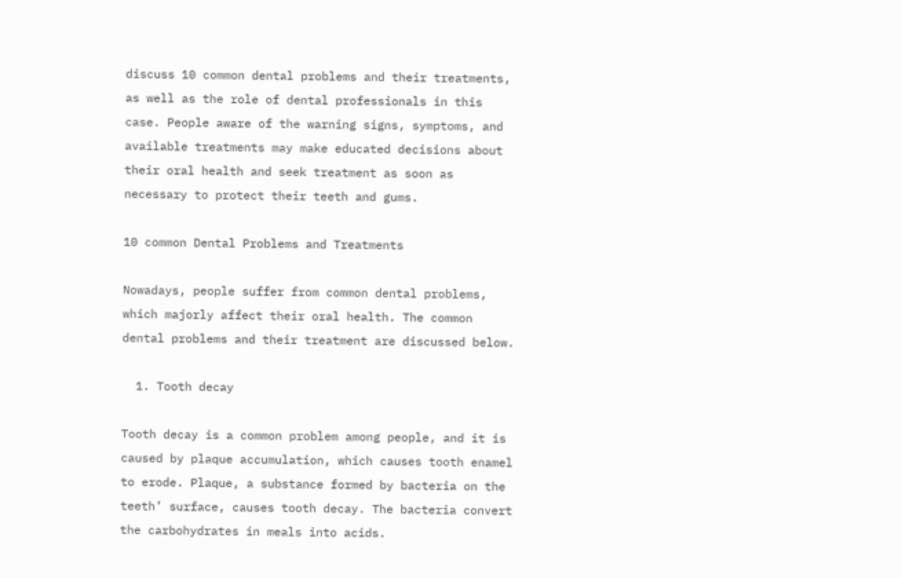discuss 10 common dental problems and their treatments, as well as the role of dental professionals in this case. People aware of the warning signs, symptoms, and available treatments may make educated decisions about their oral health and seek treatment as soon as necessary to protect their teeth and gums.

10 common Dental Problems and Treatments

Nowadays, people suffer from common dental problems, which majorly affect their oral health. The common dental problems and their treatment are discussed below.

  1. Tooth decay

Tooth decay is a common problem among people, and it is caused by plaque accumulation, which causes tooth enamel to erode. Plaque, a substance formed by bacteria on the teeth’ surface, causes tooth decay. The bacteria convert the carbohydrates in meals into acids.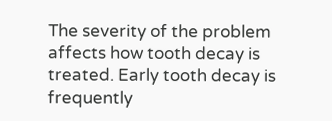The severity of the problem affects how tooth decay is treated. Early tooth decay is frequently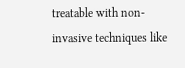treatable with non-invasive techniques like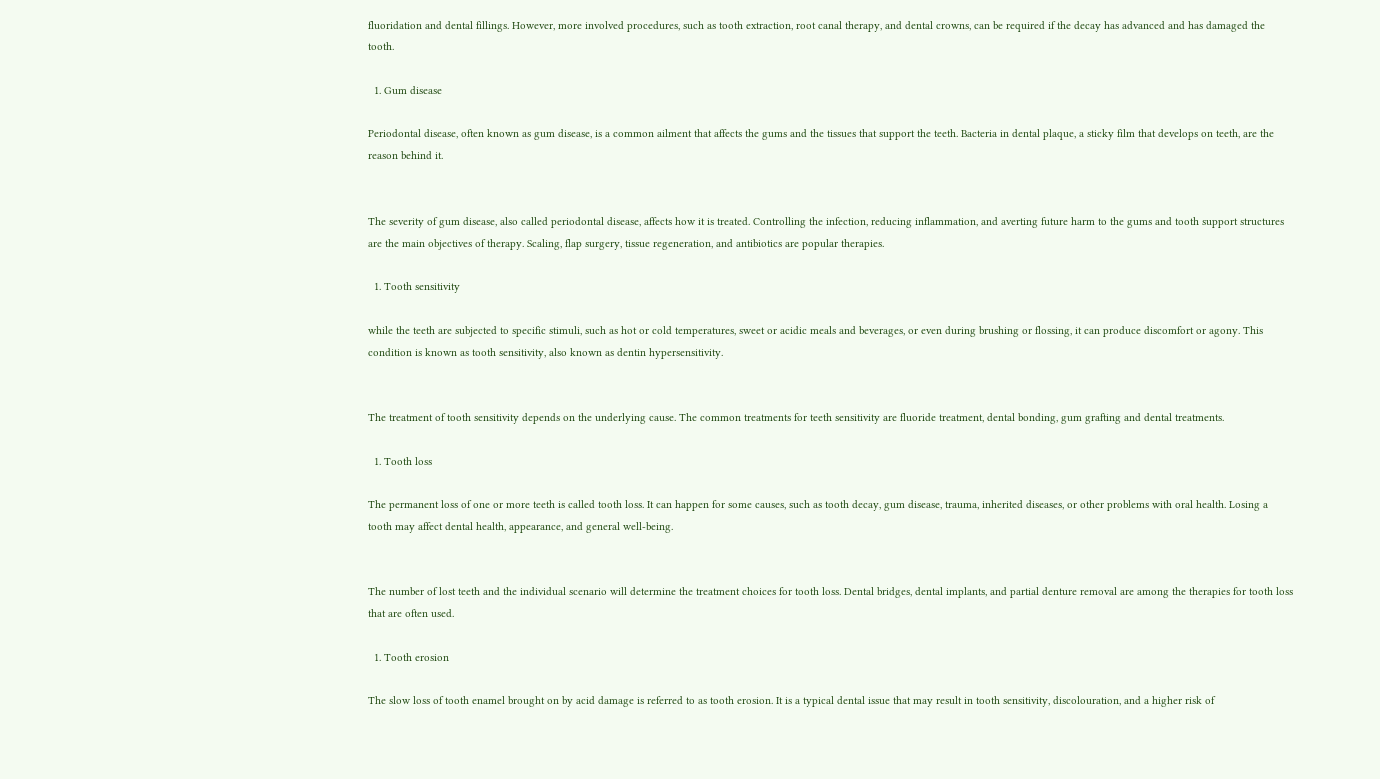fluoridation and dental fillings. However, more involved procedures, such as tooth extraction, root canal therapy, and dental crowns, can be required if the decay has advanced and has damaged the tooth.

  1. Gum disease

Periodontal disease, often known as gum disease, is a common ailment that affects the gums and the tissues that support the teeth. Bacteria in dental plaque, a sticky film that develops on teeth, are the reason behind it.


The severity of gum disease, also called periodontal disease, affects how it is treated. Controlling the infection, reducing inflammation, and averting future harm to the gums and tooth support structures are the main objectives of therapy. Scaling, flap surgery, tissue regeneration, and antibiotics are popular therapies.

  1. Tooth sensitivity

while the teeth are subjected to specific stimuli, such as hot or cold temperatures, sweet or acidic meals and beverages, or even during brushing or flossing, it can produce discomfort or agony. This condition is known as tooth sensitivity, also known as dentin hypersensitivity.


The treatment of tooth sensitivity depends on the underlying cause. The common treatments for teeth sensitivity are fluoride treatment, dental bonding, gum grafting and dental treatments.

  1. Tooth loss

The permanent loss of one or more teeth is called tooth loss. It can happen for some causes, such as tooth decay, gum disease, trauma, inherited diseases, or other problems with oral health. Losing a tooth may affect dental health, appearance, and general well-being.


The number of lost teeth and the individual scenario will determine the treatment choices for tooth loss. Dental bridges, dental implants, and partial denture removal are among the therapies for tooth loss that are often used.

  1. Tooth erosion

The slow loss of tooth enamel brought on by acid damage is referred to as tooth erosion. It is a typical dental issue that may result in tooth sensitivity, discolouration, and a higher risk of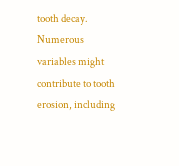tooth decay. Numerous variables might contribute to tooth erosion, including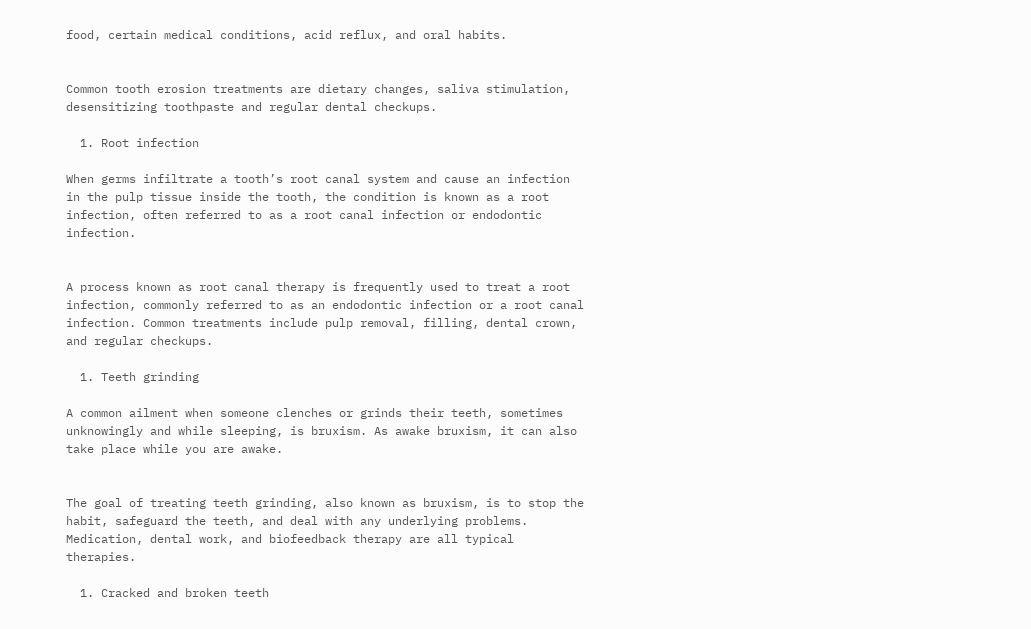food, certain medical conditions, acid reflux, and oral habits.


Common tooth erosion treatments are dietary changes, saliva stimulation, desensitizing toothpaste and regular dental checkups.

  1. Root infection

When germs infiltrate a tooth’s root canal system and cause an infection in the pulp tissue inside the tooth, the condition is known as a root infection, often referred to as a root canal infection or endodontic infection.


A process known as root canal therapy is frequently used to treat a root infection, commonly referred to as an endodontic infection or a root canal infection. Common treatments include pulp removal, filling, dental crown, and regular checkups.

  1. Teeth grinding

A common ailment when someone clenches or grinds their teeth, sometimes unknowingly and while sleeping, is bruxism. As awake bruxism, it can also take place while you are awake.


The goal of treating teeth grinding, also known as bruxism, is to stop the habit, safeguard the teeth, and deal with any underlying problems. Medication, dental work, and biofeedback therapy are all typical therapies.

  1. Cracked and broken teeth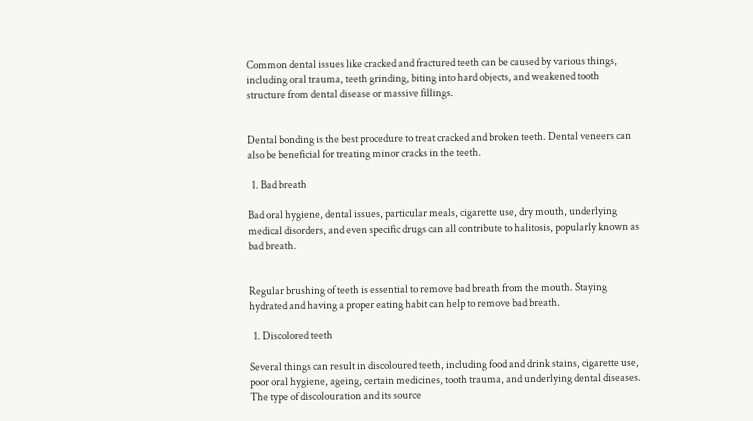Common dental issues like cracked and fractured teeth can be caused by various things, including oral trauma, teeth grinding, biting into hard objects, and weakened tooth structure from dental disease or massive fillings.


Dental bonding is the best procedure to treat cracked and broken teeth. Dental veneers can also be beneficial for treating minor cracks in the teeth.

  1. Bad breath

Bad oral hygiene, dental issues, particular meals, cigarette use, dry mouth, underlying medical disorders, and even specific drugs can all contribute to halitosis, popularly known as bad breath.


Regular brushing of teeth is essential to remove bad breath from the mouth. Staying hydrated and having a proper eating habit can help to remove bad breath.

  1. Discolored teeth

Several things can result in discoloured teeth, including food and drink stains, cigarette use, poor oral hygiene, ageing, certain medicines, tooth trauma, and underlying dental diseases. The type of discolouration and its source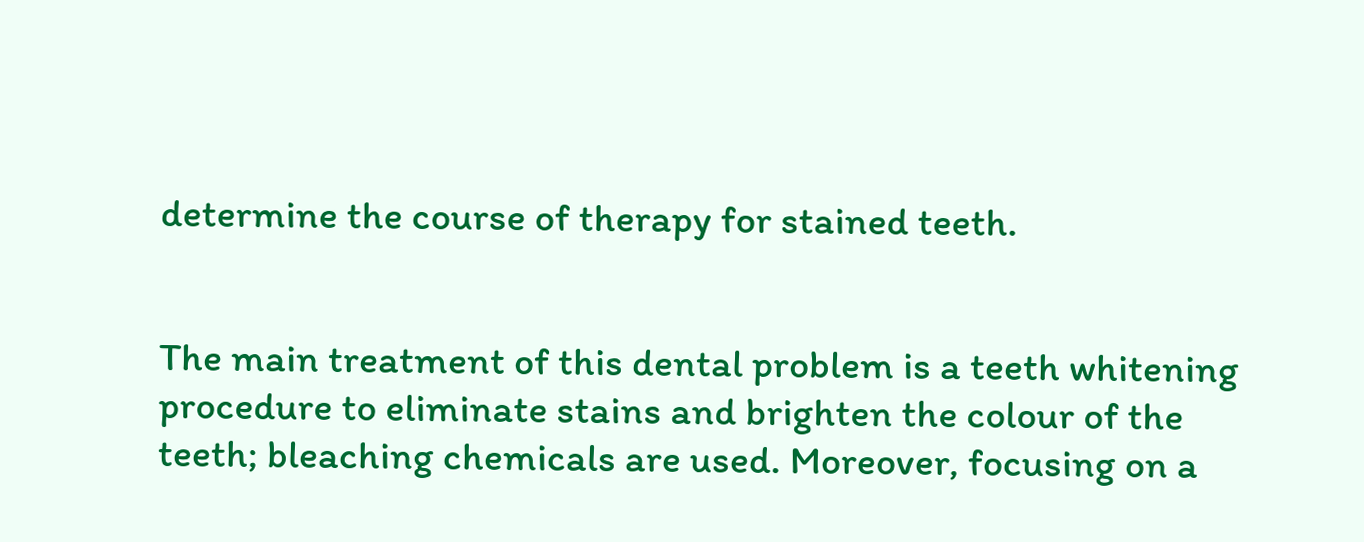determine the course of therapy for stained teeth.


The main treatment of this dental problem is a teeth whitening procedure to eliminate stains and brighten the colour of the teeth; bleaching chemicals are used. Moreover, focusing on a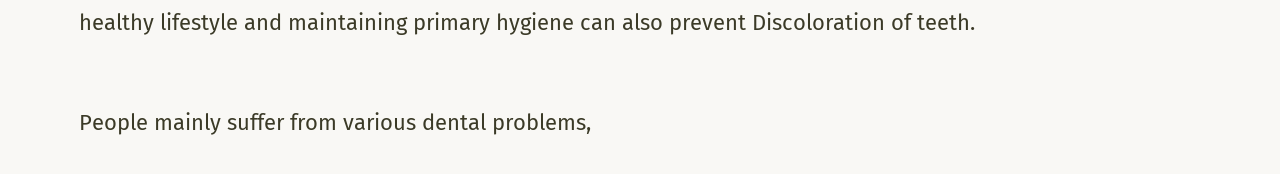healthy lifestyle and maintaining primary hygiene can also prevent Discoloration of teeth.



People mainly suffer from various dental problems,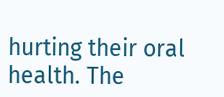hurting their oral health. The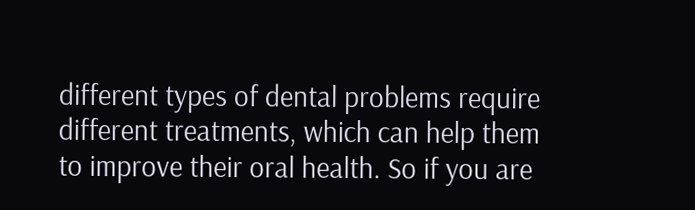different types of dental problems require different treatments, which can help them to improve their oral health. So if you are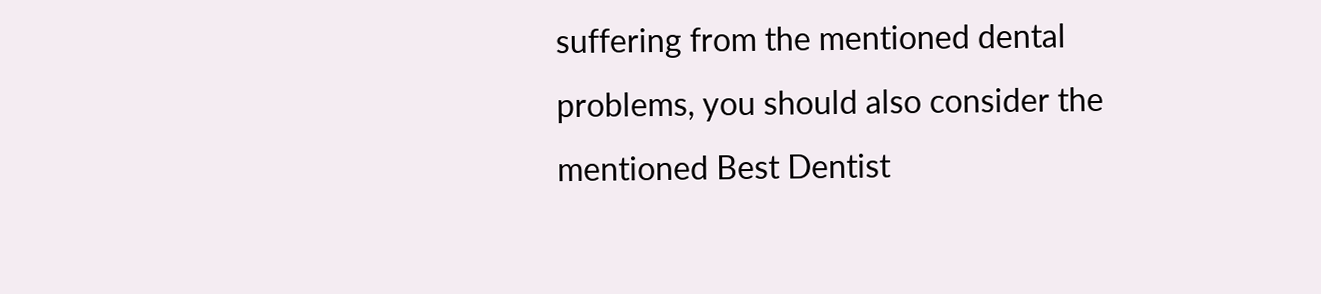suffering from the mentioned dental problems, you should also consider the mentioned Best Dentist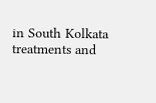in South Kolkata treatments and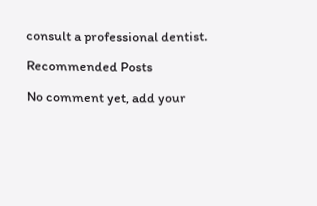consult a professional dentist.

Recommended Posts

No comment yet, add your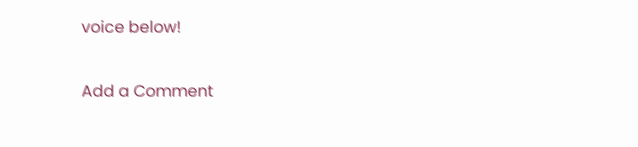voice below!

Add a Comment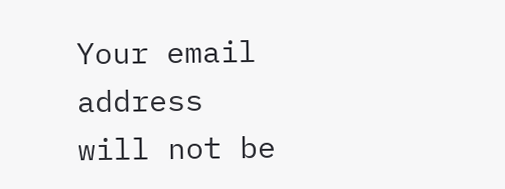Your email address will not be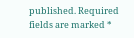published. Required fields are marked *